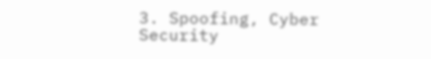3. Spoofing, Cyber Security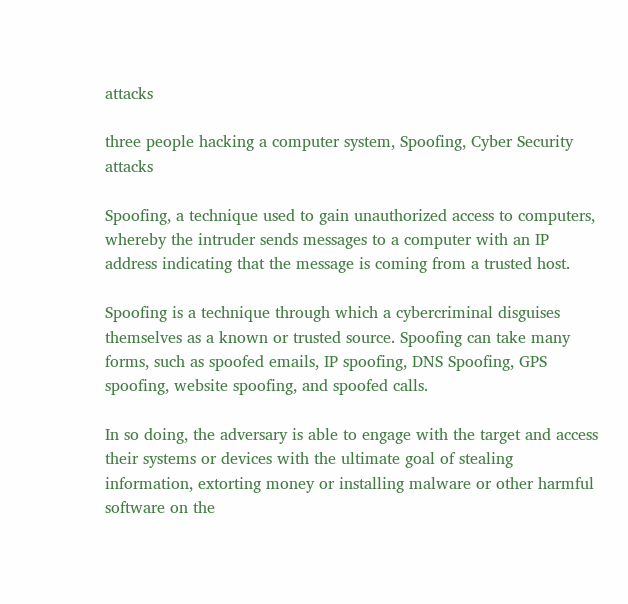attacks

three people hacking a computer system, Spoofing, Cyber Security attacks

Spoofing, a technique used to gain unauthorized access to computers, whereby the intruder sends messages to a computer with an IP address indicating that the message is coming from a trusted host.

Spoofing is a technique through which a cybercriminal disguises themselves as a known or trusted source. Spoofing can take many forms, such as spoofed emails, IP spoofing, DNS Spoofing, GPS spoofing, website spoofing, and spoofed calls.

In so doing, the adversary is able to engage with the target and access their systems or devices with the ultimate goal of stealing information, extorting money or installing malware or other harmful software on the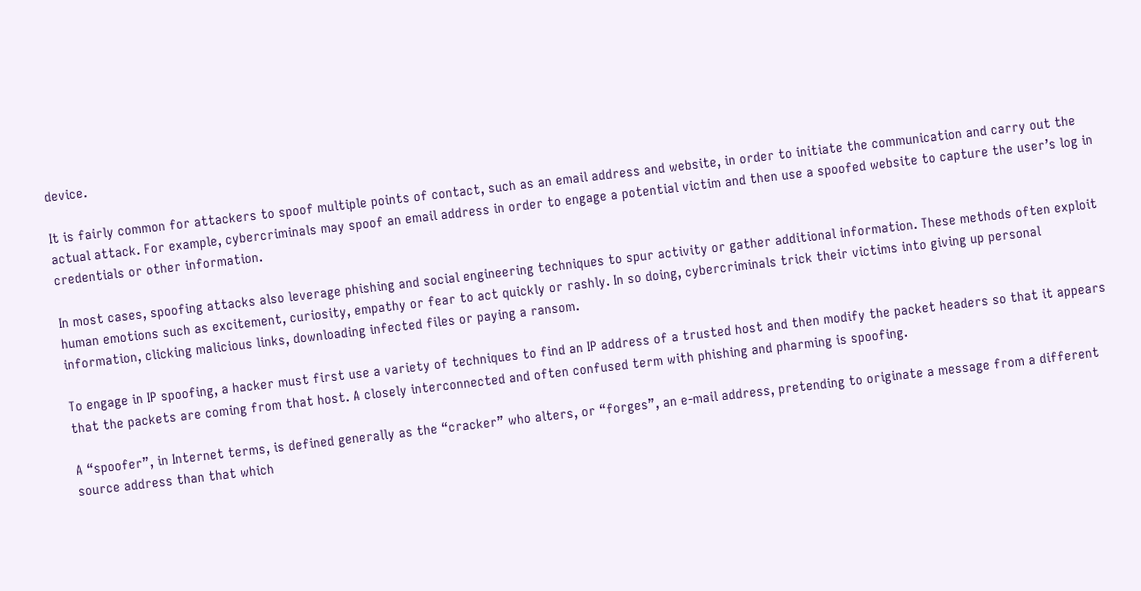device.

It is fairly common for attackers to spoof multiple points of contact, such as an email address and website, in order to initiate the communication and carry out the actual attack. For example, cybercriminals may spoof an email address in order to engage a potential victim and then use a spoofed website to capture the user’s log in credentials or other information.

In most cases, spoofing attacks also leverage phishing and social engineering techniques to spur activity or gather additional information. These methods often exploit human emotions such as excitement, curiosity, empathy or fear to act quickly or rashly. In so doing, cybercriminals trick their victims into giving up personal information, clicking malicious links, downloading infected files or paying a ransom.

To engage in IP spoofing, a hacker must first use a variety of techniques to find an IP address of a trusted host and then modify the packet headers so that it appears that the packets are coming from that host. A closely interconnected and often confused term with phishing and pharming is spoofing.

A “spoofer”, in Internet terms, is defined generally as the “cracker” who alters, or “forges”, an e-mail address, pretending to originate a message from a different source address than that which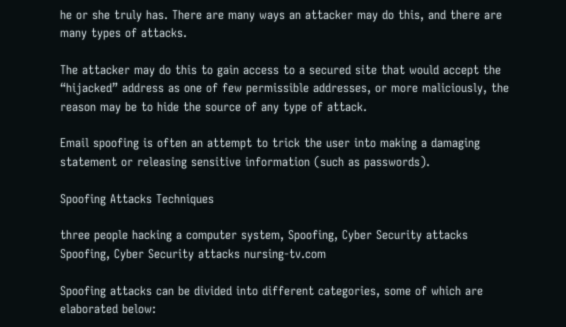he or she truly has. There are many ways an attacker may do this, and there are many types of attacks.

The attacker may do this to gain access to a secured site that would accept the “hijacked” address as one of few permissible addresses, or more maliciously, the reason may be to hide the source of any type of attack.

Email spoofing is often an attempt to trick the user into making a damaging statement or releasing sensitive information (such as passwords).

Spoofing Attacks Techniques

three people hacking a computer system, Spoofing, Cyber Security attacks
Spoofing, Cyber Security attacks nursing-tv.com

Spoofing attacks can be divided into different categories, some of which are elaborated below: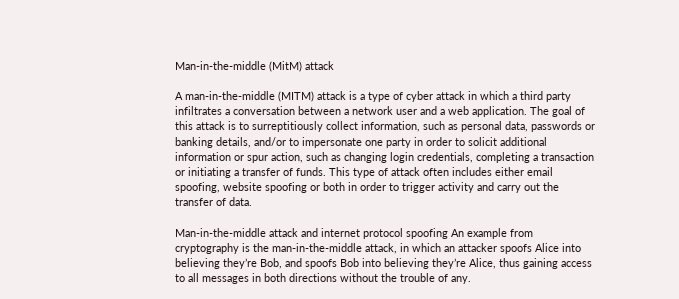Man-in-the-middle (MitM) attack

A man-in-the-middle (MITM) attack is a type of cyber attack in which a third party infiltrates a conversation between a network user and a web application. The goal of this attack is to surreptitiously collect information, such as personal data, passwords or banking details, and/or to impersonate one party in order to solicit additional information or spur action, such as changing login credentials, completing a transaction or initiating a transfer of funds. This type of attack often includes either email spoofing, website spoofing or both in order to trigger activity and carry out the transfer of data.

Man-in-the-middle attack and internet protocol spoofing An example from cryptography is the man-in-the-middle attack, in which an attacker spoofs Alice into believing they’re Bob, and spoofs Bob into believing they’re Alice, thus gaining access to all messages in both directions without the trouble of any.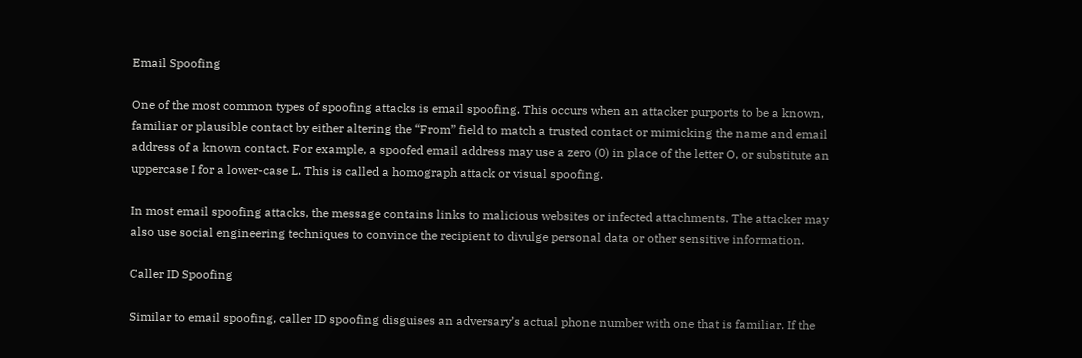Email Spoofing

One of the most common types of spoofing attacks is email spoofing. This occurs when an attacker purports to be a known, familiar or plausible contact by either altering the “From” field to match a trusted contact or mimicking the name and email address of a known contact. For example, a spoofed email address may use a zero (0) in place of the letter O, or substitute an uppercase I for a lower-case L. This is called a homograph attack or visual spoofing.

In most email spoofing attacks, the message contains links to malicious websites or infected attachments. The attacker may also use social engineering techniques to convince the recipient to divulge personal data or other sensitive information.

Caller ID Spoofing

Similar to email spoofing, caller ID spoofing disguises an adversary’s actual phone number with one that is familiar. If the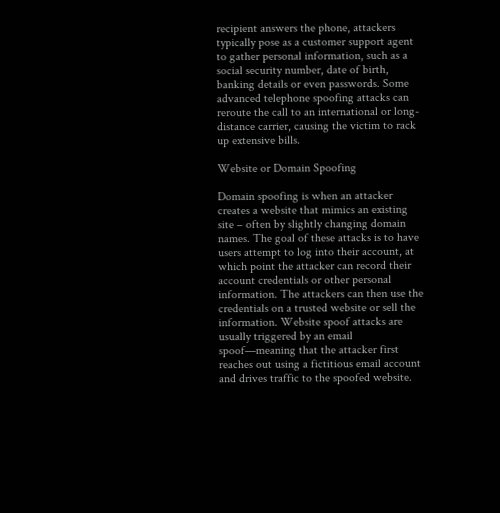recipient answers the phone, attackers typically pose as a customer support agent to gather personal information, such as a social security number, date of birth, banking details or even passwords. Some advanced telephone spoofing attacks can reroute the call to an international or long-distance carrier, causing the victim to rack up extensive bills.

Website or Domain Spoofing

Domain spoofing is when an attacker creates a website that mimics an existing site – often by slightly changing domain names. The goal of these attacks is to have users attempt to log into their account, at which point the attacker can record their account credentials or other personal information. The attackers can then use the credentials on a trusted website or sell the information. Website spoof attacks are usually triggered by an email spoof—meaning that the attacker first reaches out using a fictitious email account and drives traffic to the spoofed website.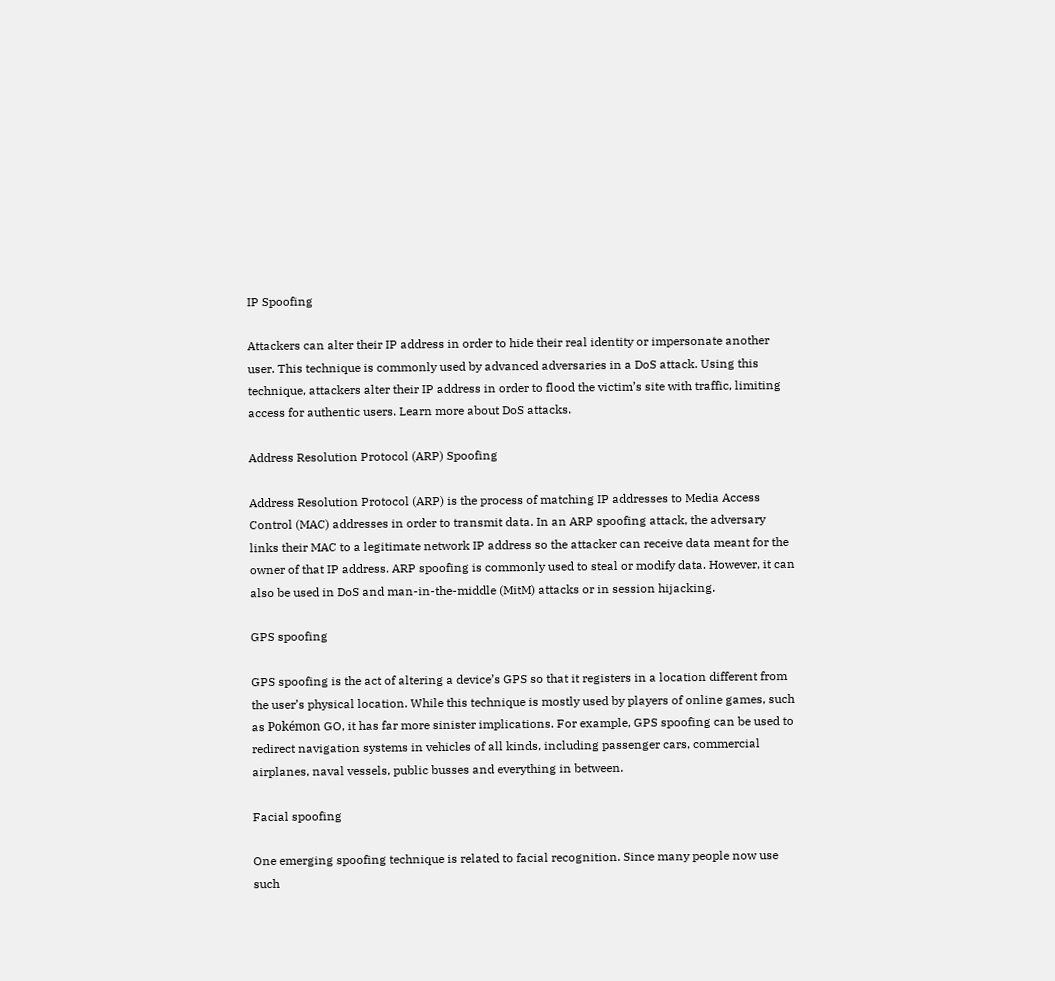IP Spoofing

Attackers can alter their IP address in order to hide their real identity or impersonate another user. This technique is commonly used by advanced adversaries in a DoS attack. Using this technique, attackers alter their IP address in order to flood the victim’s site with traffic, limiting access for authentic users. Learn more about DoS attacks.

Address Resolution Protocol (ARP) Spoofing

Address Resolution Protocol (ARP) is the process of matching IP addresses to Media Access Control (MAC) addresses in order to transmit data. In an ARP spoofing attack, the adversary links their MAC to a legitimate network IP address so the attacker can receive data meant for the owner of that IP address. ARP spoofing is commonly used to steal or modify data. However, it can also be used in DoS and man-in-the-middle (MitM) attacks or in session hijacking.

GPS spoofing

GPS spoofing is the act of altering a device’s GPS so that it registers in a location different from the user’s physical location. While this technique is mostly used by players of online games, such as Pokémon GO, it has far more sinister implications. For example, GPS spoofing can be used to redirect navigation systems in vehicles of all kinds, including passenger cars, commercial airplanes, naval vessels, public busses and everything in between.

Facial spoofing

One emerging spoofing technique is related to facial recognition. Since many people now use such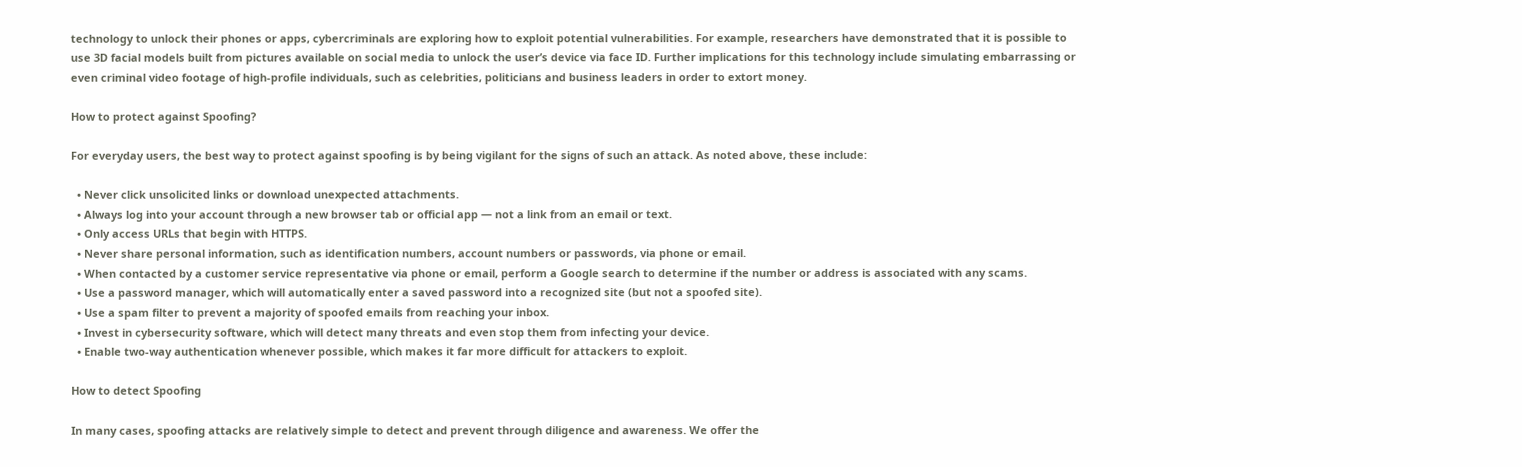technology to unlock their phones or apps, cybercriminals are exploring how to exploit potential vulnerabilities. For example, researchers have demonstrated that it is possible to use 3D facial models built from pictures available on social media to unlock the user’s device via face ID. Further implications for this technology include simulating embarrassing or even criminal video footage of high-profile individuals, such as celebrities, politicians and business leaders in order to extort money.

How to protect against Spoofing?

For everyday users, the best way to protect against spoofing is by being vigilant for the signs of such an attack. As noted above, these include:

  • Never click unsolicited links or download unexpected attachments.
  • Always log into your account through a new browser tab or official app — not a link from an email or text.
  • Only access URLs that begin with HTTPS.
  • Never share personal information, such as identification numbers, account numbers or passwords, via phone or email.
  • When contacted by a customer service representative via phone or email, perform a Google search to determine if the number or address is associated with any scams.
  • Use a password manager, which will automatically enter a saved password into a recognized site (but not a spoofed site).
  • Use a spam filter to prevent a majority of spoofed emails from reaching your inbox.
  • Invest in cybersecurity software, which will detect many threats and even stop them from infecting your device.
  • Enable two-way authentication whenever possible, which makes it far more difficult for attackers to exploit.

How to detect Spoofing

In many cases, spoofing attacks are relatively simple to detect and prevent through diligence and awareness. We offer the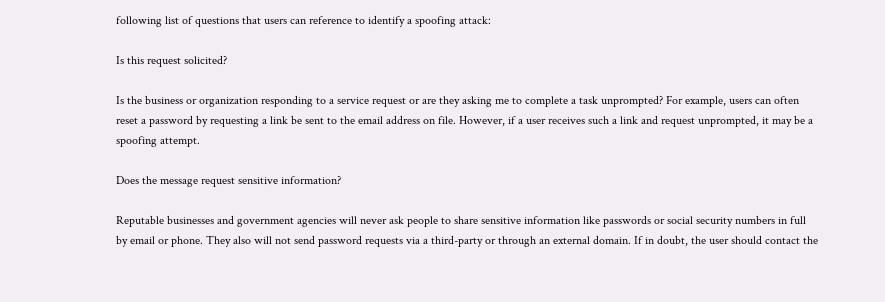following list of questions that users can reference to identify a spoofing attack:

Is this request solicited?

Is the business or organization responding to a service request or are they asking me to complete a task unprompted? For example, users can often reset a password by requesting a link be sent to the email address on file. However, if a user receives such a link and request unprompted, it may be a spoofing attempt.

Does the message request sensitive information?

Reputable businesses and government agencies will never ask people to share sensitive information like passwords or social security numbers in full by email or phone. They also will not send password requests via a third-party or through an external domain. If in doubt, the user should contact the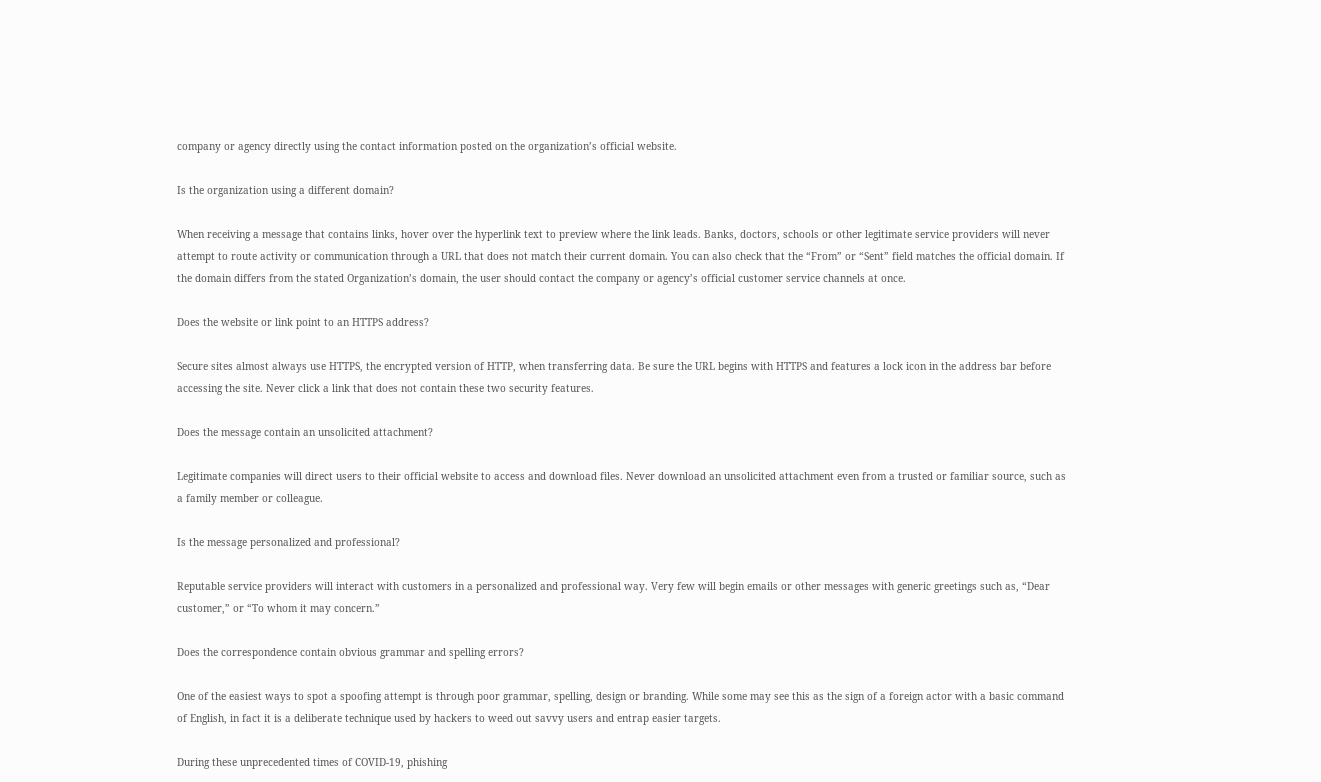company or agency directly using the contact information posted on the organization’s official website.

Is the organization using a different domain?

When receiving a message that contains links, hover over the hyperlink text to preview where the link leads. Banks, doctors, schools or other legitimate service providers will never attempt to route activity or communication through a URL that does not match their current domain. You can also check that the “From” or “Sent” field matches the official domain. If the domain differs from the stated Organization’s domain, the user should contact the company or agency’s official customer service channels at once.

Does the website or link point to an HTTPS address?

Secure sites almost always use HTTPS, the encrypted version of HTTP, when transferring data. Be sure the URL begins with HTTPS and features a lock icon in the address bar before accessing the site. Never click a link that does not contain these two security features.

Does the message contain an unsolicited attachment?

Legitimate companies will direct users to their official website to access and download files. Never download an unsolicited attachment even from a trusted or familiar source, such as a family member or colleague.

Is the message personalized and professional?

Reputable service providers will interact with customers in a personalized and professional way. Very few will begin emails or other messages with generic greetings such as, “Dear customer,” or “To whom it may concern.”

Does the correspondence contain obvious grammar and spelling errors?

One of the easiest ways to spot a spoofing attempt is through poor grammar, spelling, design or branding. While some may see this as the sign of a foreign actor with a basic command of English, in fact it is a deliberate technique used by hackers to weed out savvy users and entrap easier targets.

During these unprecedented times of COVID-19, phishing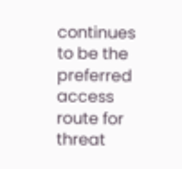continues to be the preferred access route for threat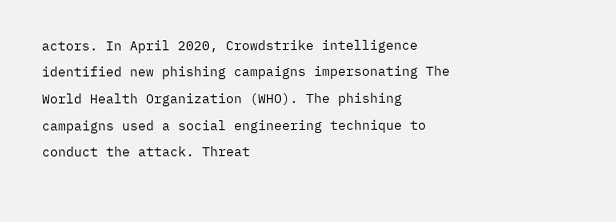actors. In April 2020, Crowdstrike intelligence identified new phishing campaigns impersonating The World Health Organization (WHO). The phishing campaigns used a social engineering technique to conduct the attack. Threat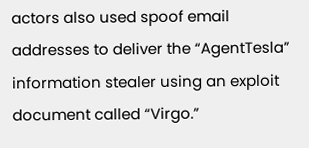actors also used spoof email addresses to deliver the “AgentTesla” information stealer using an exploit document called “Virgo.”